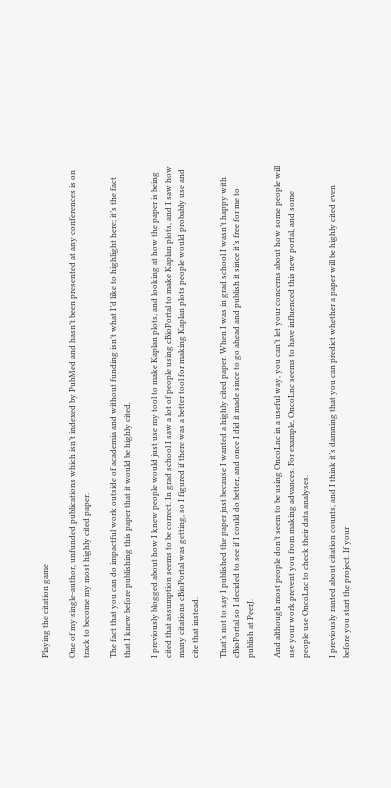Playing the citation game

One of my single-author, unfunded publications which isn’t indexed by PubMed and hasn’t been presented at any conferences is on track to become my most highly cited paper.

The fact that you can do impactful work outside of academia and without funding isn’t what I’d like to highlight here; it’s the fact that I knew before publishing this paper that it would be highly cited.

I previously blogged about how I knew people would just use my tool to make Kaplan plots, and looking at how the paper is being cited that assumption seems to be correct. In grad school I saw a lot of people using cBioPortal to make Kaplan plots, and I saw how many citations cBioPortal was getting, so I figured if there was a better tool for making Kaplan plots people would probably use and cite that instead.

That’s not to say I published the paper just because I wanted a highly cited paper. When I was in grad school I wasn’t happy with cBioPortal so I decided to see if I could do better, and once I did it made since to go ahead and publish it since it’s free for me to publish at PeerJ.

And although most people don’t seem to be using OncoLnc in a useful way, you can’t let your concerns about how some people will use your work prevent you from making advances. For example, OncoLnc seems to have influenced this new portal, and some people use OncoLnc to check their data analyses.

I previously ranted about citation counts, and I think it’s damning that you can predict whether a paper will be highly cited even before you start the project. If your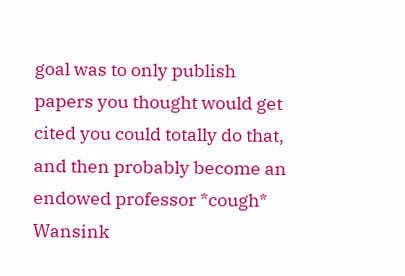goal was to only publish papers you thought would get cited you could totally do that, and then probably become an endowed professor *cough* Wansink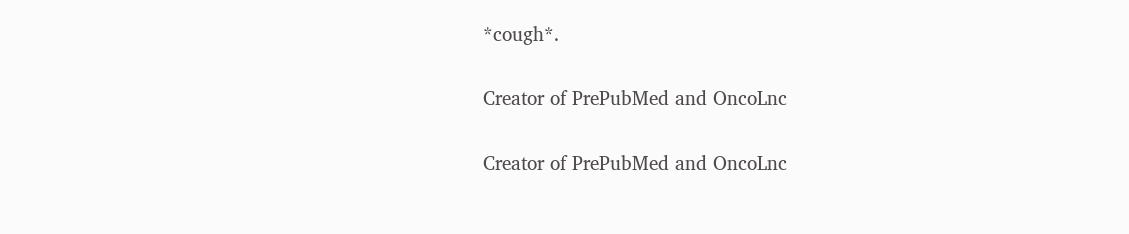*cough*.

Creator of PrePubMed and OncoLnc

Creator of PrePubMed and OncoLnc